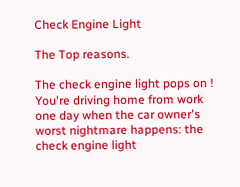Check Engine Light

The Top reasons.

The check engine light pops on !
You're driving home from work one day when the car owner's worst nightmare happens: the check engine light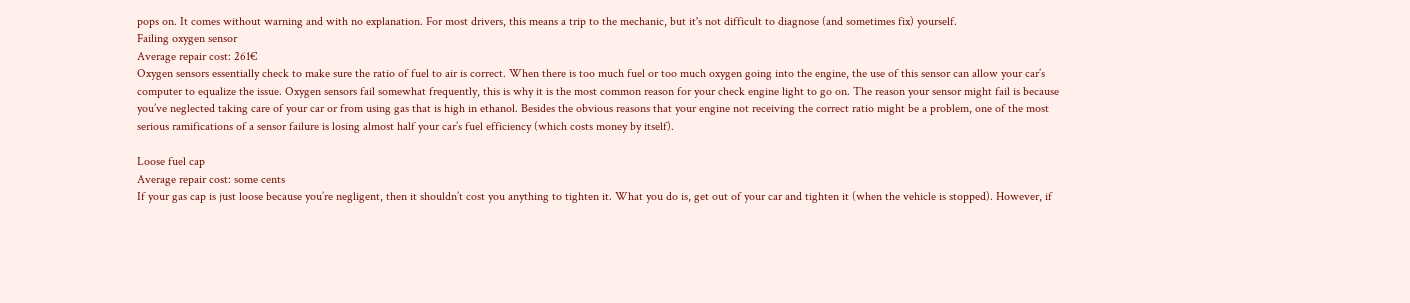pops on. It comes without warning and with no explanation. For most drivers, this means a trip to the mechanic, but it's not difficult to diagnose (and sometimes fix) yourself.
Failing oxygen sensor
Average repair cost: 261€
Oxygen sensors essentially check to make sure the ratio of fuel to air is correct. When there is too much fuel or too much oxygen going into the engine, the use of this sensor can allow your car’s computer to equalize the issue. Oxygen sensors fail somewhat frequently, this is why it is the most common reason for your check engine light to go on. The reason your sensor might fail is because you’ve neglected taking care of your car or from using gas that is high in ethanol. Besides the obvious reasons that your engine not receiving the correct ratio might be a problem, one of the most serious ramifications of a sensor failure is losing almost half your car’s fuel efficiency (which costs money by itself).

Loose fuel cap
Average repair cost: some cents
If your gas cap is just loose because you’re negligent, then it shouldn’t cost you anything to tighten it. What you do is, get out of your car and tighten it (when the vehicle is stopped). However, if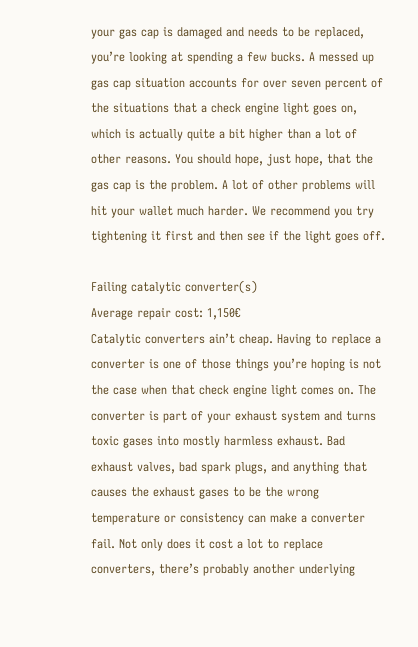your gas cap is damaged and needs to be replaced, you’re looking at spending a few bucks. A messed up gas cap situation accounts for over seven percent of the situations that a check engine light goes on, which is actually quite a bit higher than a lot of other reasons. You should hope, just hope, that the gas cap is the problem. A lot of other problems will hit your wallet much harder. We recommend you try tightening it first and then see if the light goes off.

Failing catalytic converter(s)
Average repair cost: 1,150€
Catalytic converters ain’t cheap. Having to replace a converter is one of those things you’re hoping is not the case when that check engine light comes on. The converter is part of your exhaust system and turns toxic gases into mostly harmless exhaust. Bad exhaust valves, bad spark plugs, and anything that causes the exhaust gases to be the wrong temperature or consistency can make a converter fail. Not only does it cost a lot to replace converters, there’s probably another underlying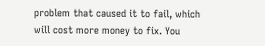problem that caused it to fail, which will cost more money to fix. You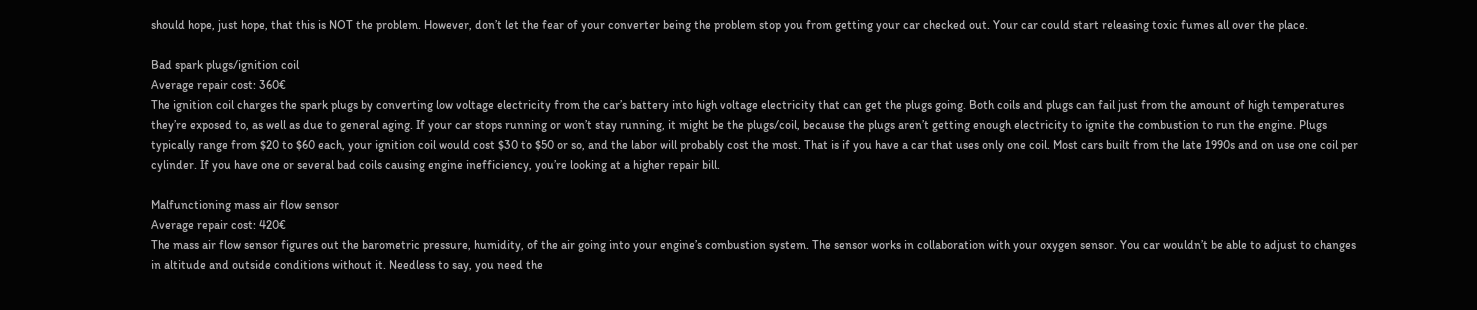should hope, just hope, that this is NOT the problem. However, don’t let the fear of your converter being the problem stop you from getting your car checked out. Your car could start releasing toxic fumes all over the place.

Bad spark plugs/ignition coil
Average repair cost: 360€
The ignition coil charges the spark plugs by converting low voltage electricity from the car’s battery into high voltage electricity that can get the plugs going. Both coils and plugs can fail just from the amount of high temperatures they’re exposed to, as well as due to general aging. If your car stops running or won’t stay running, it might be the plugs/coil, because the plugs aren’t getting enough electricity to ignite the combustion to run the engine. Plugs typically range from $20 to $60 each, your ignition coil would cost $30 to $50 or so, and the labor will probably cost the most. That is if you have a car that uses only one coil. Most cars built from the late 1990s and on use one coil per cylinder. If you have one or several bad coils causing engine inefficiency, you’re looking at a higher repair bill.

Malfunctioning mass air flow sensor
Average repair cost: 420€
The mass air flow sensor figures out the barometric pressure, humidity, of the air going into your engine’s combustion system. The sensor works in collaboration with your oxygen sensor. You car wouldn’t be able to adjust to changes in altitude and outside conditions without it. Needless to say, you need the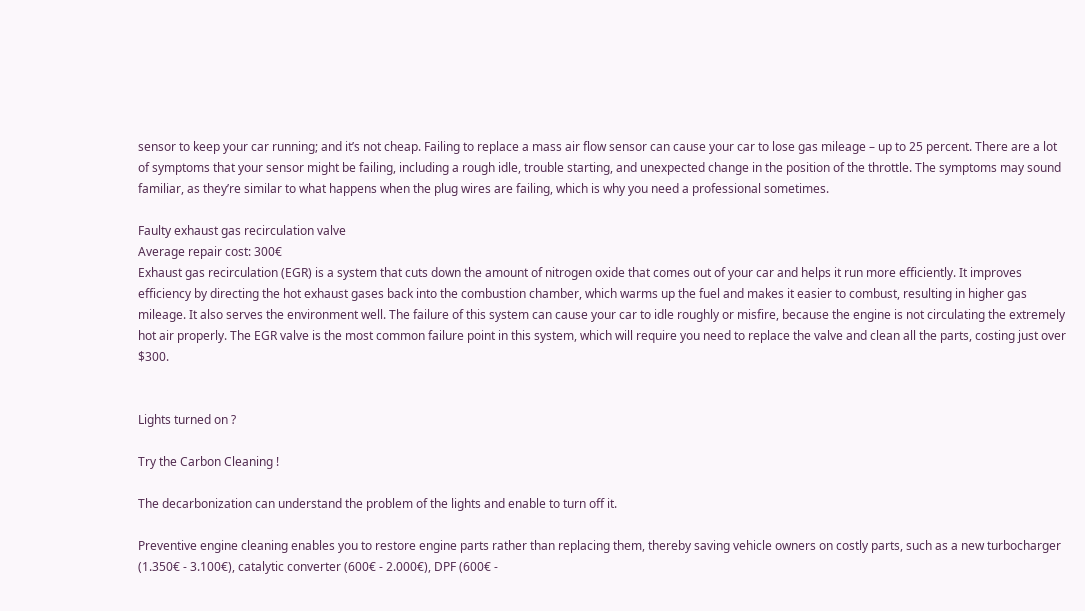sensor to keep your car running; and it’s not cheap. Failing to replace a mass air flow sensor can cause your car to lose gas mileage – up to 25 percent. There are a lot of symptoms that your sensor might be failing, including a rough idle, trouble starting, and unexpected change in the position of the throttle. The symptoms may sound familiar, as they’re similar to what happens when the plug wires are failing, which is why you need a professional sometimes.

Faulty exhaust gas recirculation valve
Average repair cost: 300€
Exhaust gas recirculation (EGR) is a system that cuts down the amount of nitrogen oxide that comes out of your car and helps it run more efficiently. It improves efficiency by directing the hot exhaust gases back into the combustion chamber, which warms up the fuel and makes it easier to combust, resulting in higher gas mileage. It also serves the environment well. The failure of this system can cause your car to idle roughly or misfire, because the engine is not circulating the extremely hot air properly. The EGR valve is the most common failure point in this system, which will require you need to replace the valve and clean all the parts, costing just over $300.


Lights turned on ?

Try the Carbon Cleaning !

The decarbonization can understand the problem of the lights and enable to turn off it.

Preventive engine cleaning enables you to restore engine parts rather than replacing them, thereby saving vehicle owners on costly parts, such as a new turbocharger (1.350€ - 3.100€), catalytic converter (600€ - 2.000€), DPF (600€ -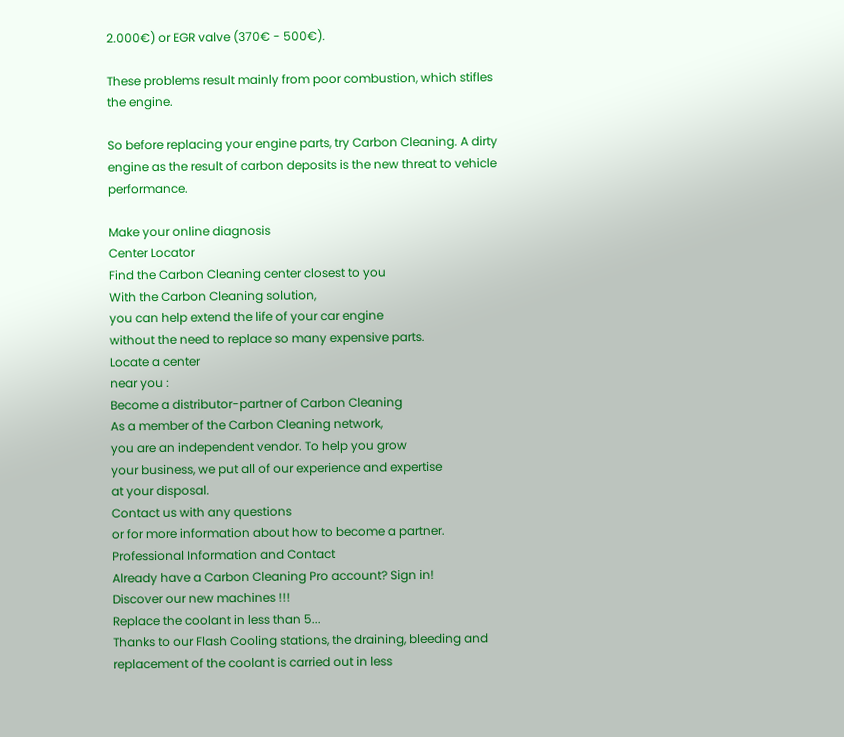2.000€) or EGR valve (370€ - 500€).

These problems result mainly from poor combustion, which stifles the engine.

So before replacing your engine parts, try Carbon Cleaning. A dirty engine as the result of carbon deposits is the new threat to vehicle performance.

Make your online diagnosis
Center Locator
Find the Carbon Cleaning center closest to you
With the Carbon Cleaning solution,
you can help extend the life of your car engine
without the need to replace so many expensive parts.
Locate a center
near you :
Become a distributor-partner of Carbon Cleaning
As a member of the Carbon Cleaning network,
you are an independent vendor. To help you grow
your business, we put all of our experience and expertise
at your disposal.
Contact us with any questions
or for more information about how to become a partner.
Professional Information and Contact
Already have a Carbon Cleaning Pro account? Sign in!
Discover our new machines !!!
Replace the coolant in less than 5...
Thanks to our Flash Cooling stations, the draining, bleeding and replacement of the coolant is carried out in less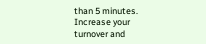than 5 minutes. Increase your turnover and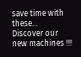save time with these...
Discover our new machines !!!